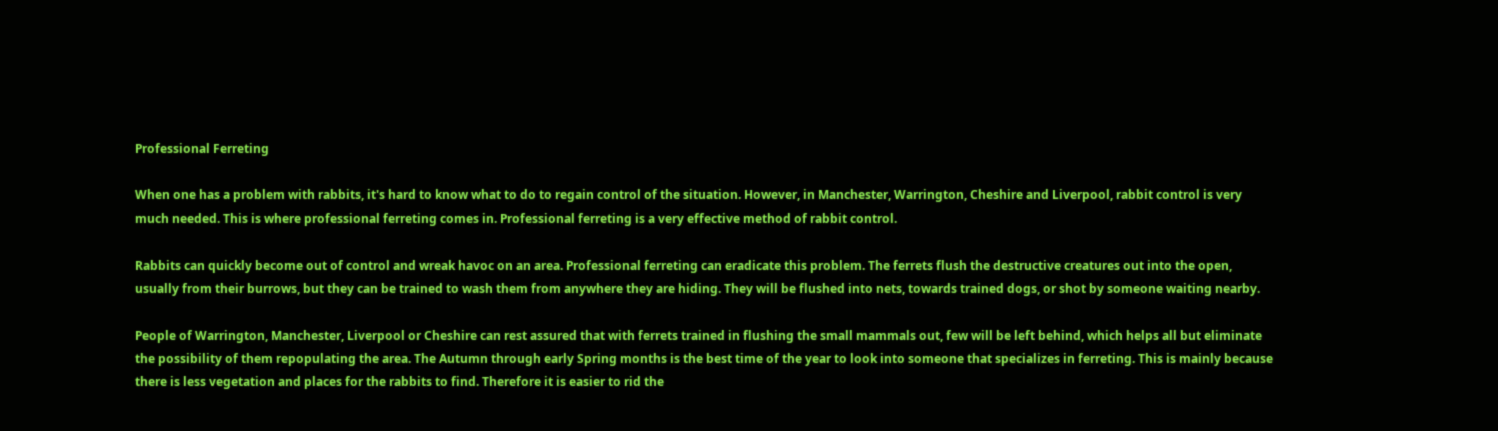Professional Ferreting

When one has a problem with rabbits, it's hard to know what to do to regain control of the situation. However, in Manchester, Warrington, Cheshire and Liverpool, rabbit control is very much needed. This is where professional ferreting comes in. Professional ferreting is a very effective method of rabbit control.

Rabbits can quickly become out of control and wreak havoc on an area. Professional ferreting can eradicate this problem. The ferrets flush the destructive creatures out into the open, usually from their burrows, but they can be trained to wash them from anywhere they are hiding. They will be flushed into nets, towards trained dogs, or shot by someone waiting nearby.

People of Warrington, Manchester, Liverpool or Cheshire can rest assured that with ferrets trained in flushing the small mammals out, few will be left behind, which helps all but eliminate the possibility of them repopulating the area. The Autumn through early Spring months is the best time of the year to look into someone that specializes in ferreting. This is mainly because there is less vegetation and places for the rabbits to find. Therefore it is easier to rid the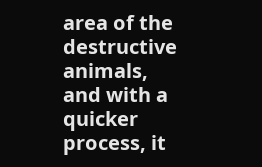area of the destructive animals, and with a quicker process, it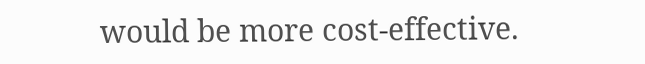would be more cost-effective.